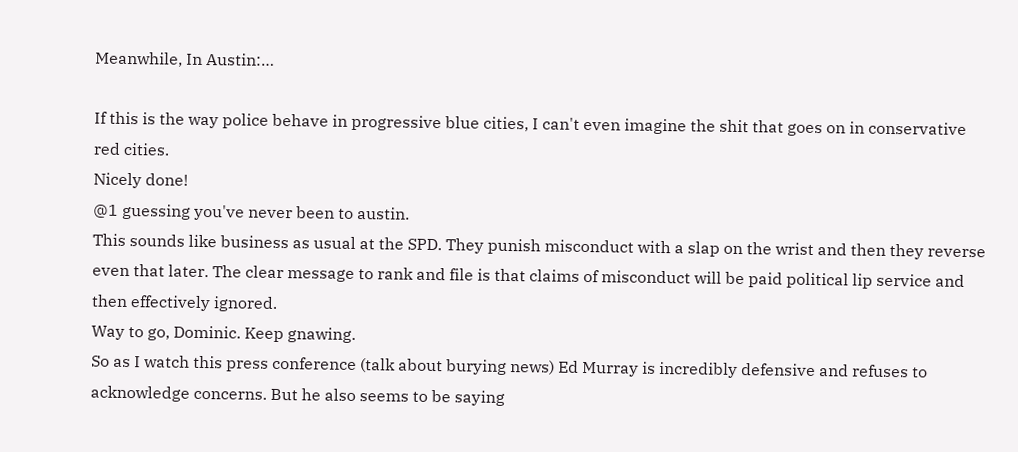Meanwhile, In Austin:…

If this is the way police behave in progressive blue cities, I can't even imagine the shit that goes on in conservative red cities.
Nicely done!
@1 guessing you've never been to austin.
This sounds like business as usual at the SPD. They punish misconduct with a slap on the wrist and then they reverse even that later. The clear message to rank and file is that claims of misconduct will be paid political lip service and then effectively ignored.
Way to go, Dominic. Keep gnawing.
So as I watch this press conference (talk about burying news) Ed Murray is incredibly defensive and refuses to acknowledge concerns. But he also seems to be saying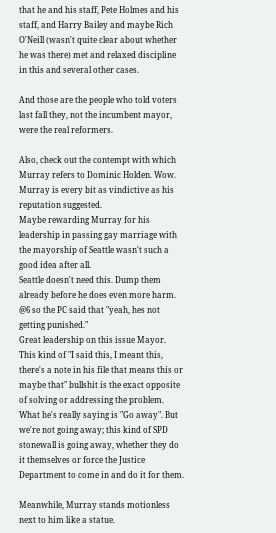that he and his staff, Pete Holmes and his staff, and Harry Bailey and maybe Rich O'Neill (wasn't quite clear about whether he was there) met and relaxed discipline in this and several other cases.

And those are the people who told voters last fall they, not the incumbent mayor, were the real reformers.

Also, check out the contempt with which Murray refers to Dominic Holden. Wow. Murray is every bit as vindictive as his reputation suggested.
Maybe rewarding Murray for his leadership in passing gay marriage with the mayorship of Seattle wasn't such a good idea after all.
Seattle doesn't need this. Dump them already before he does even more harm.
@6 so the PC said that "yeah, hes not getting punished."
Great leadership on this issue Mayor.
This kind of "I said this, I meant this, there's a note in his file that means this or maybe that" bullshit is the exact opposite of solving or addressing the problem. What he's really saying is "Go away". But we're not going away; this kind of SPD stonewall is going away, whether they do it themselves or force the Justice Department to come in and do it for them.

Meanwhile, Murray stands motionless next to him like a statue.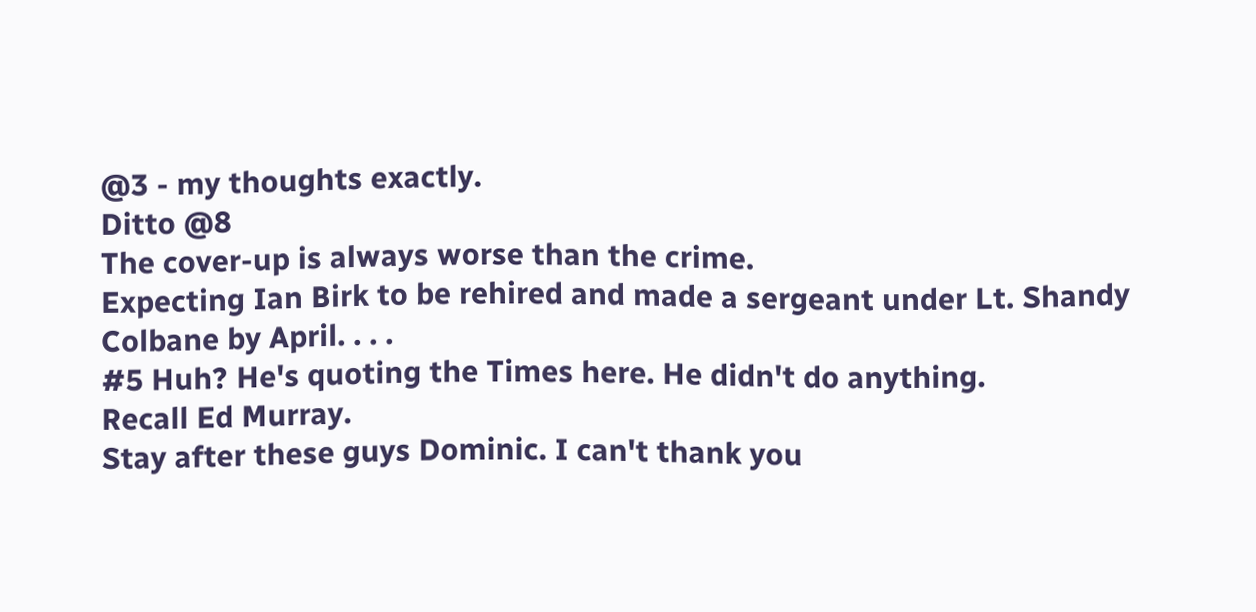@3 - my thoughts exactly.
Ditto @8
The cover-up is always worse than the crime.
Expecting Ian Birk to be rehired and made a sergeant under Lt. Shandy Colbane by April. . . .
#5 Huh? He's quoting the Times here. He didn't do anything.
Recall Ed Murray.
Stay after these guys Dominic. I can't thank you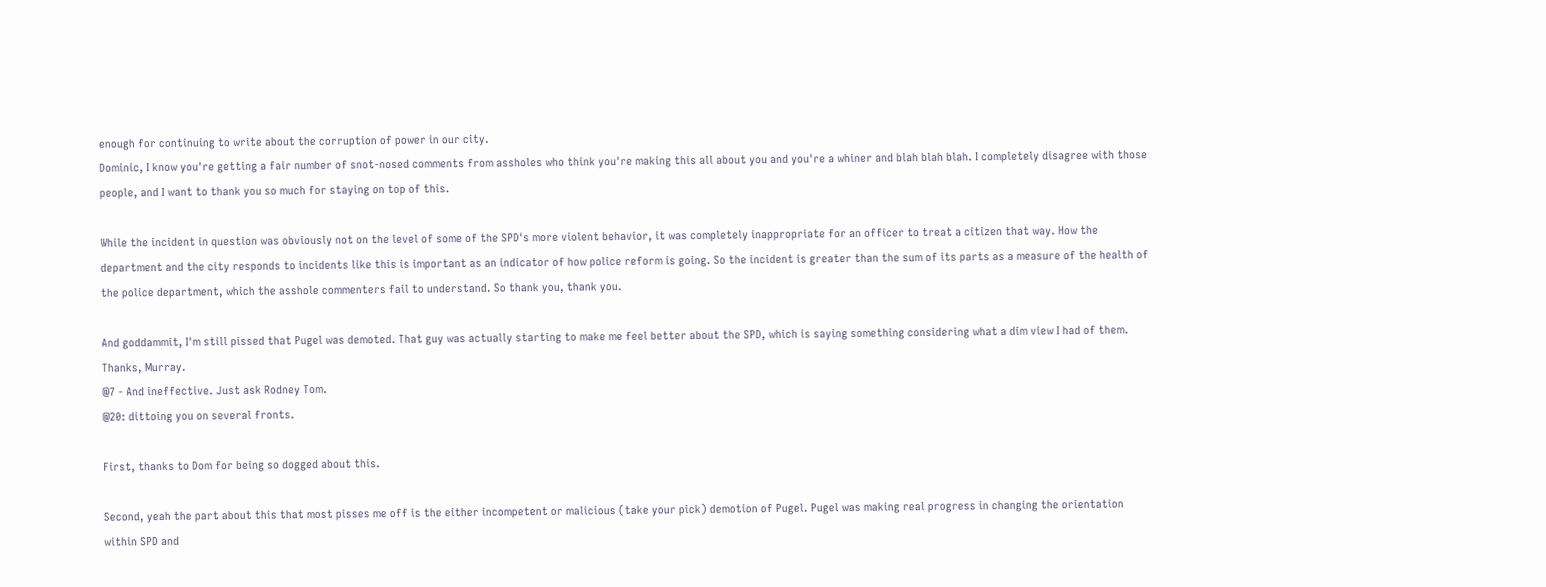enough for continuing to write about the corruption of power in our city.
Dominic, I know you're getting a fair number of snot-nosed comments from assholes who think you're making this all about you and you're a whiner and blah blah blah. I completely disagree with those people, and I want to thank you so much for staying on top of this.

While the incident in question was obviously not on the level of some of the SPD's more violent behavior, it was completely inappropriate for an officer to treat a citizen that way. How the department and the city responds to incidents like this is important as an indicator of how police reform is going. So the incident is greater than the sum of its parts as a measure of the health of the police department, which the asshole commenters fail to understand. So thank you, thank you.

And goddammit, I'm still pissed that Pugel was demoted. That guy was actually starting to make me feel better about the SPD, which is saying something considering what a dim view I had of them. Thanks, Murray.
@7 - And ineffective. Just ask Rodney Tom.
@20: dittoing you on several fronts.

First, thanks to Dom for being so dogged about this.

Second, yeah the part about this that most pisses me off is the either incompetent or malicious (take your pick) demotion of Pugel. Pugel was making real progress in changing the orientation within SPD and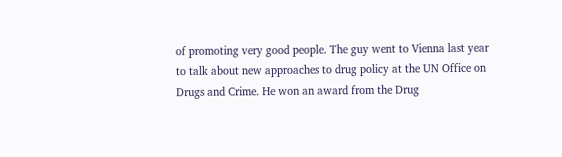of promoting very good people. The guy went to Vienna last year to talk about new approaches to drug policy at the UN Office on Drugs and Crime. He won an award from the Drug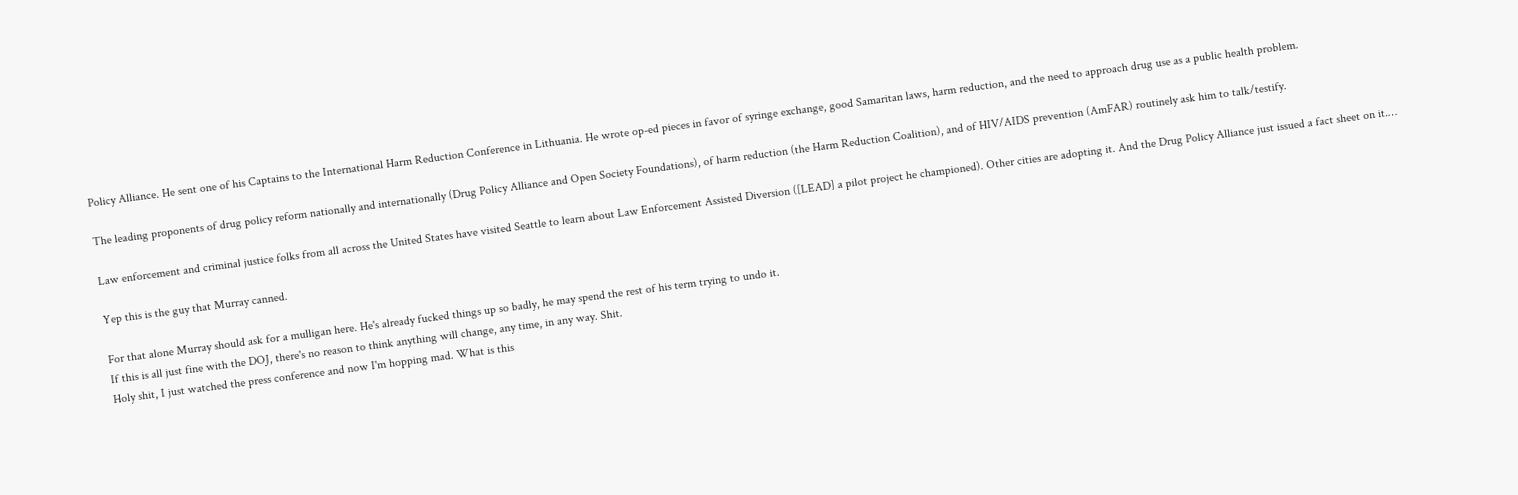Policy Alliance. He sent one of his Captains to the International Harm Reduction Conference in Lithuania. He wrote op-ed pieces in favor of syringe exchange, good Samaritan laws, harm reduction, and the need to approach drug use as a public health problem.

The leading proponents of drug policy reform nationally and internationally (Drug Policy Alliance and Open Society Foundations), of harm reduction (the Harm Reduction Coalition), and of HIV/AIDS prevention (AmFAR) routinely ask him to talk/testify.

Law enforcement and criminal justice folks from all across the United States have visited Seattle to learn about Law Enforcement Assisted Diversion ([LEAD] a pilot project he championed). Other cities are adopting it. And the Drug Policy Alliance just issued a fact sheet on it.…

Yep this is the guy that Murray canned.

For that alone Murray should ask for a mulligan here. He's already fucked things up so badly, he may spend the rest of his term trying to undo it.
If this is all just fine with the DOJ, there's no reason to think anything will change, any time, in any way. Shit.
Holy shit, I just watched the press conference and now I'm hopping mad. What is this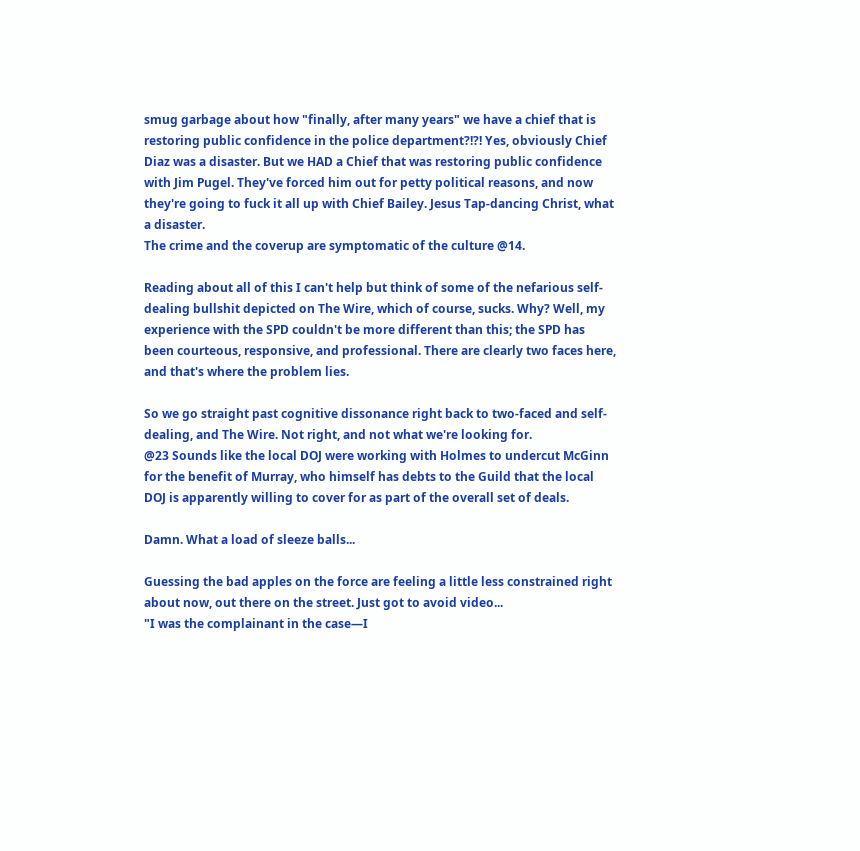smug garbage about how "finally, after many years" we have a chief that is restoring public confidence in the police department?!?! Yes, obviously Chief Diaz was a disaster. But we HAD a Chief that was restoring public confidence with Jim Pugel. They've forced him out for petty political reasons, and now they're going to fuck it all up with Chief Bailey. Jesus Tap-dancing Christ, what a disaster.
The crime and the coverup are symptomatic of the culture @14.

Reading about all of this I can't help but think of some of the nefarious self-dealing bullshit depicted on The Wire, which of course, sucks. Why? Well, my experience with the SPD couldn't be more different than this; the SPD has been courteous, responsive, and professional. There are clearly two faces here, and that's where the problem lies.

So we go straight past cognitive dissonance right back to two-faced and self-dealing, and The Wire. Not right, and not what we're looking for.
@23 Sounds like the local DOJ were working with Holmes to undercut McGinn for the benefit of Murray, who himself has debts to the Guild that the local DOJ is apparently willing to cover for as part of the overall set of deals.

Damn. What a load of sleeze balls...

Guessing the bad apples on the force are feeling a little less constrained right about now, out there on the street. Just got to avoid video...
"I was the complainant in the case—I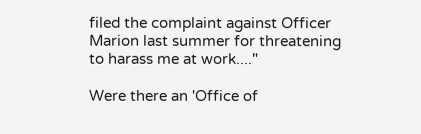filed the complaint against Officer Marion last summer for threatening to harass me at work...."

Were there an 'Office of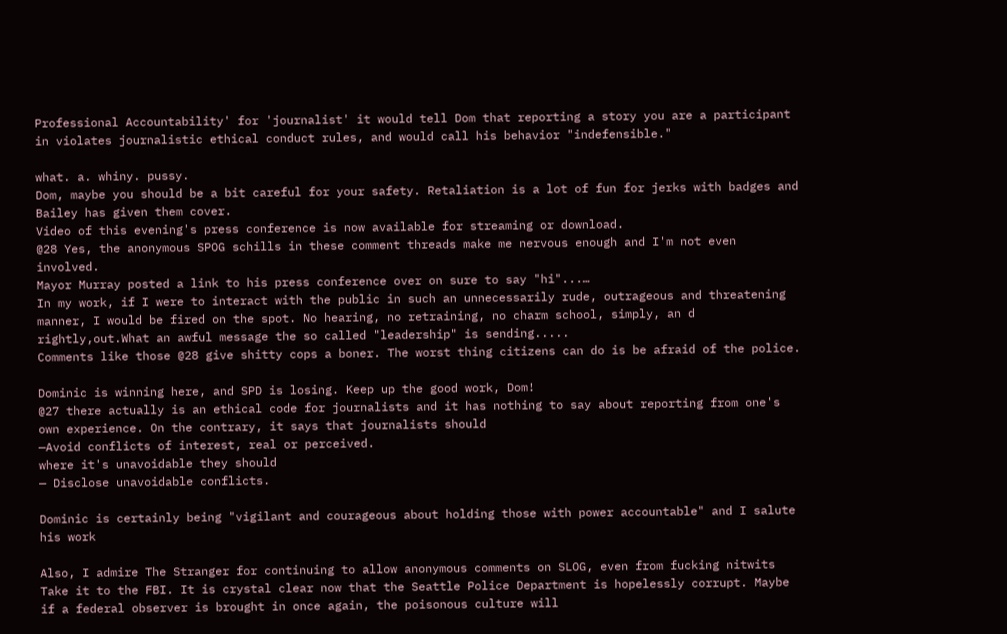Professional Accountability' for 'journalist' it would tell Dom that reporting a story you are a participant in violates journalistic ethical conduct rules, and would call his behavior "indefensible."

what. a. whiny. pussy.
Dom, maybe you should be a bit careful for your safety. Retaliation is a lot of fun for jerks with badges and Bailey has given them cover.
Video of this evening's press conference is now available for streaming or download.
@28 Yes, the anonymous SPOG schills in these comment threads make me nervous enough and I'm not even involved.
Mayor Murray posted a link to his press conference over on sure to say "hi"...…
In my work, if I were to interact with the public in such an unnecessarily rude, outrageous and threatening manner, I would be fired on the spot. No hearing, no retraining, no charm school, simply, an d rightly,out.What an awful message the so called "leadership" is sending.....
Comments like those @28 give shitty cops a boner. The worst thing citizens can do is be afraid of the police.

Dominic is winning here, and SPD is losing. Keep up the good work, Dom!
@27 there actually is an ethical code for journalists and it has nothing to say about reporting from one's own experience. On the contrary, it says that journalists should
—Avoid conflicts of interest, real or perceived.
where it's unavoidable they should
— Disclose unavoidable conflicts.

Dominic is certainly being "vigilant and courageous about holding those with power accountable" and I salute his work

Also, I admire The Stranger for continuing to allow anonymous comments on SLOG, even from fucking nitwits
Take it to the FBI. It is crystal clear now that the Seattle Police Department is hopelessly corrupt. Maybe if a federal observer is brought in once again, the poisonous culture will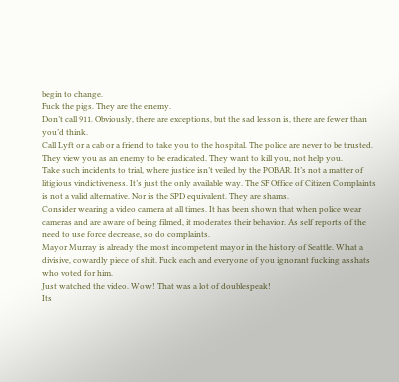begin to change.
Fuck the pigs. They are the enemy.
Don’t call 911. Obviously, there are exceptions, but the sad lesson is, there are fewer than you’d think.
Call Lyft or a cab or a friend to take you to the hospital. The police are never to be trusted. They view you as an enemy to be eradicated. They want to kill you, not help you.
Take such incidents to trial, where justice isn’t veiled by the POBAR. It’s not a matter of litigious vindictiveness. It’s just the only available way. The SF Office of Citizen Complaints is not a valid alternative. Nor is the SPD equivalent. They are shams.
Consider wearing a video camera at all times. It has been shown that when police wear cameras and are aware of being filmed, it moderates their behavior. As self reports of the need to use force decrease, so do complaints.
Mayor Murray is already the most incompetent mayor in the history of Seattle. What a divisive, cowardly piece of shit. Fuck each and everyone of you ignorant fucking asshats who voted for him.
Just watched the video. Wow! That was a lot of doublespeak!
Its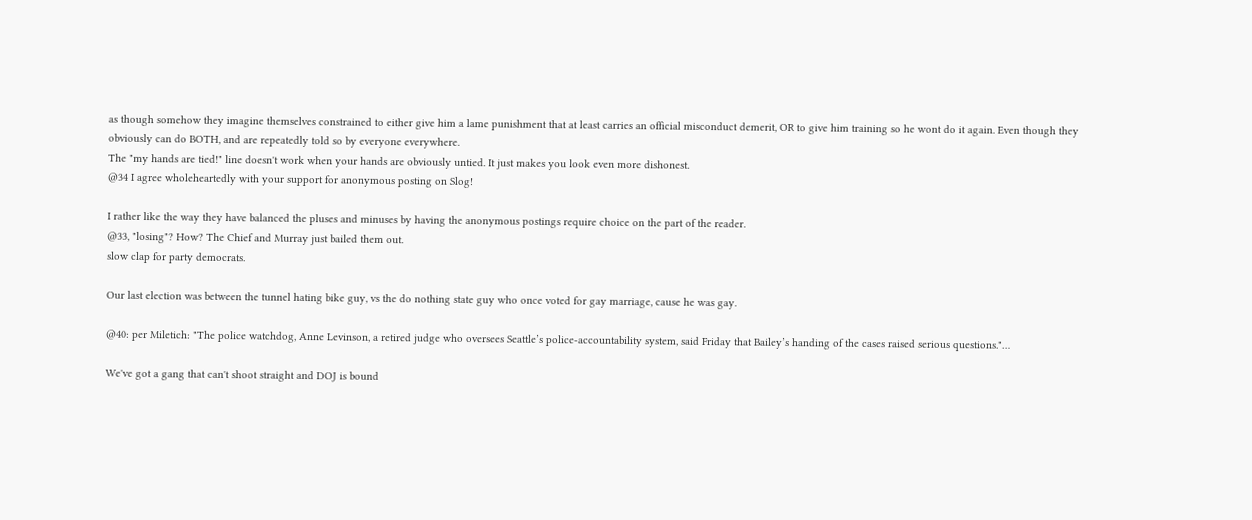as though somehow they imagine themselves constrained to either give him a lame punishment that at least carries an official misconduct demerit, OR to give him training so he wont do it again. Even though they obviously can do BOTH, and are repeatedly told so by everyone everywhere.
The "my hands are tied!" line doesn't work when your hands are obviously untied. It just makes you look even more dishonest.
@34 I agree wholeheartedly with your support for anonymous posting on Slog!

I rather like the way they have balanced the pluses and minuses by having the anonymous postings require choice on the part of the reader.
@33, "losing"? How? The Chief and Murray just bailed them out.
slow clap for party democrats.

Our last election was between the tunnel hating bike guy, vs the do nothing state guy who once voted for gay marriage, cause he was gay.

@40: per Miletich: "The police watchdog, Anne Levinson, a retired judge who oversees Seattle’s police-accountability system, said Friday that Bailey’s handing of the cases raised serious questions."…

We've got a gang that can't shoot straight and DOJ is bound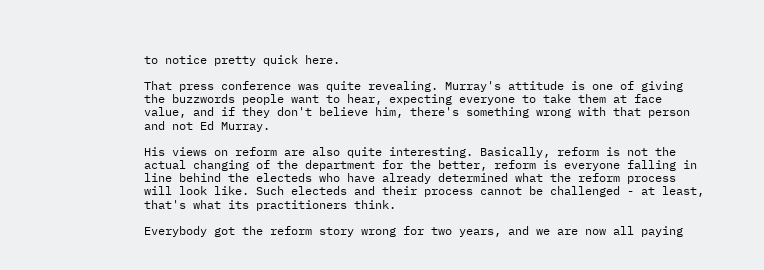to notice pretty quick here.

That press conference was quite revealing. Murray's attitude is one of giving the buzzwords people want to hear, expecting everyone to take them at face value, and if they don't believe him, there's something wrong with that person and not Ed Murray.

His views on reform are also quite interesting. Basically, reform is not the actual changing of the department for the better, reform is everyone falling in line behind the electeds who have already determined what the reform process will look like. Such electeds and their process cannot be challenged - at least, that's what its practitioners think.

Everybody got the reform story wrong for two years, and we are now all paying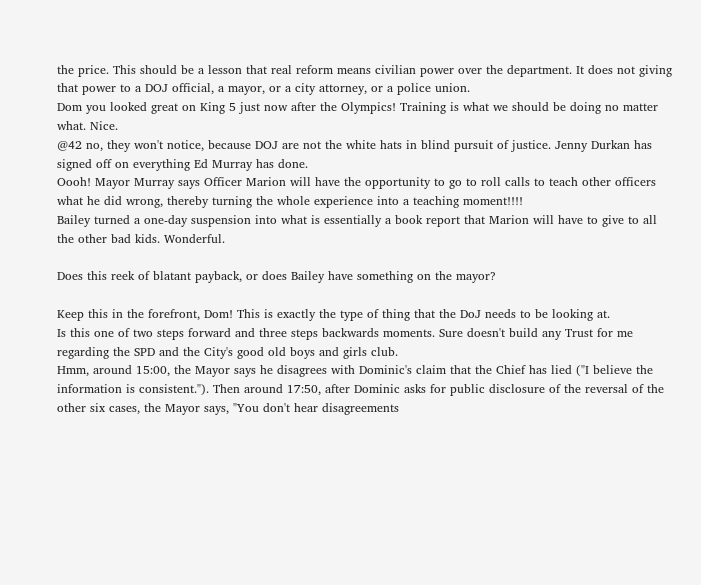the price. This should be a lesson that real reform means civilian power over the department. It does not giving that power to a DOJ official, a mayor, or a city attorney, or a police union.
Dom you looked great on King 5 just now after the Olympics! Training is what we should be doing no matter what. Nice.
@42 no, they won't notice, because DOJ are not the white hats in blind pursuit of justice. Jenny Durkan has signed off on everything Ed Murray has done.
Oooh! Mayor Murray says Officer Marion will have the opportunity to go to roll calls to teach other officers what he did wrong, thereby turning the whole experience into a teaching moment!!!!
Bailey turned a one-day suspension into what is essentially a book report that Marion will have to give to all the other bad kids. Wonderful.

Does this reek of blatant payback, or does Bailey have something on the mayor?

Keep this in the forefront, Dom! This is exactly the type of thing that the DoJ needs to be looking at.
Is this one of two steps forward and three steps backwards moments. Sure doesn't build any Trust for me regarding the SPD and the City's good old boys and girls club.
Hmm, around 15:00, the Mayor says he disagrees with Dominic's claim that the Chief has lied ("I believe the information is consistent."). Then around 17:50, after Dominic asks for public disclosure of the reversal of the other six cases, the Mayor says, "You don't hear disagreements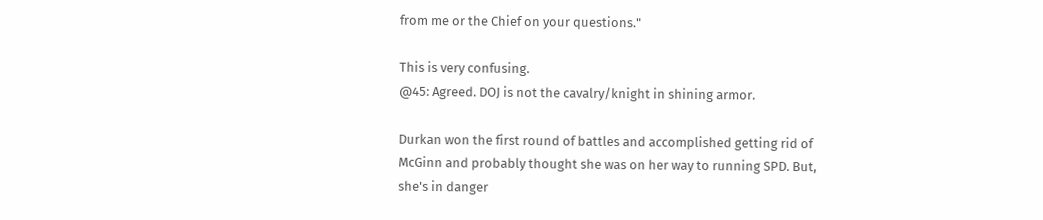from me or the Chief on your questions."

This is very confusing.
@45: Agreed. DOJ is not the cavalry/knight in shining armor.

Durkan won the first round of battles and accomplished getting rid of McGinn and probably thought she was on her way to running SPD. But, she's in danger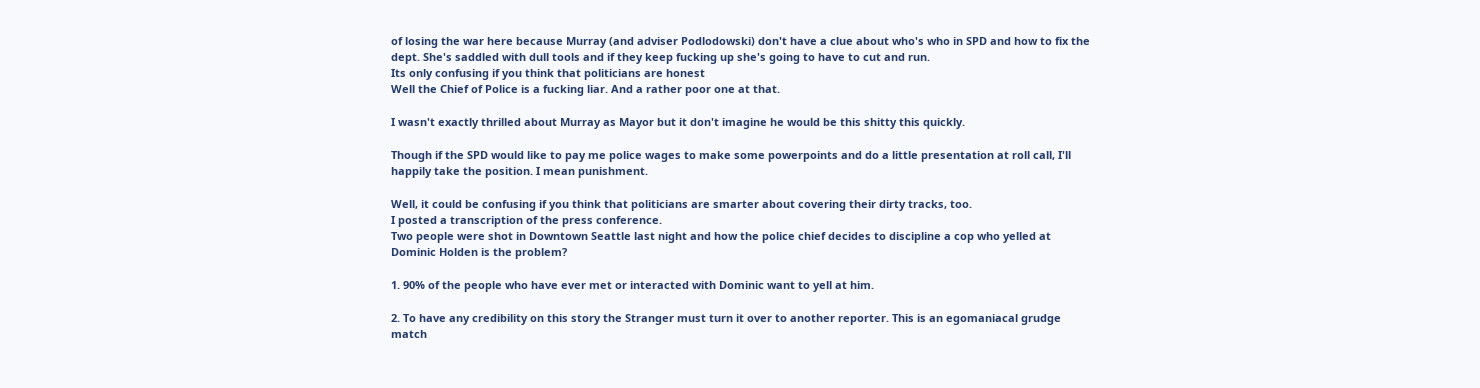of losing the war here because Murray (and adviser Podlodowski) don't have a clue about who's who in SPD and how to fix the dept. She's saddled with dull tools and if they keep fucking up she's going to have to cut and run.
Its only confusing if you think that politicians are honest
Well the Chief of Police is a fucking liar. And a rather poor one at that.

I wasn't exactly thrilled about Murray as Mayor but it don't imagine he would be this shitty this quickly.

Though if the SPD would like to pay me police wages to make some powerpoints and do a little presentation at roll call, I'll happily take the position. I mean punishment.

Well, it could be confusing if you think that politicians are smarter about covering their dirty tracks, too.
I posted a transcription of the press conference.
Two people were shot in Downtown Seattle last night and how the police chief decides to discipline a cop who yelled at Dominic Holden is the problem?

1. 90% of the people who have ever met or interacted with Dominic want to yell at him.

2. To have any credibility on this story the Stranger must turn it over to another reporter. This is an egomaniacal grudge match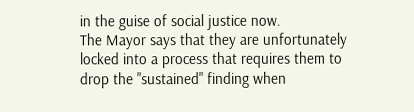in the guise of social justice now.
The Mayor says that they are unfortunately locked into a process that requires them to drop the "sustained" finding when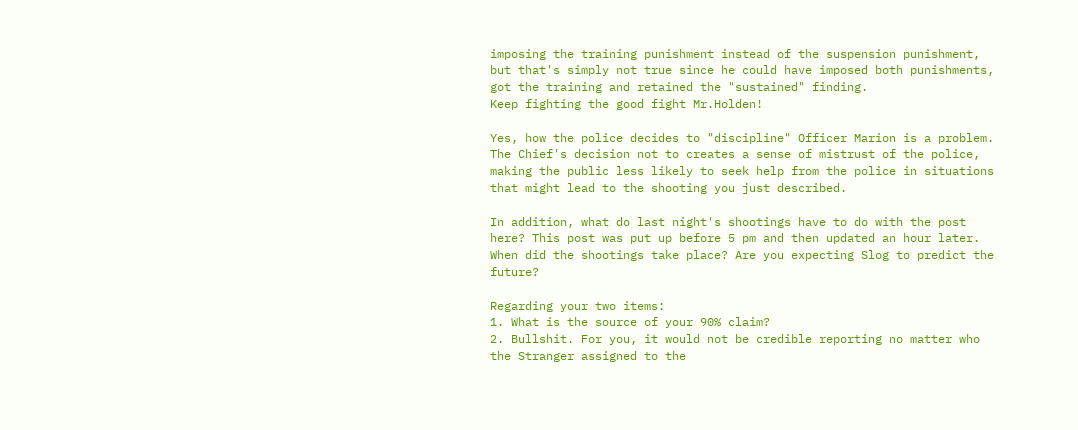imposing the training punishment instead of the suspension punishment, but that's simply not true since he could have imposed both punishments, got the training and retained the "sustained" finding.
Keep fighting the good fight Mr.Holden!

Yes, how the police decides to "discipline" Officer Marion is a problem. The Chief's decision not to creates a sense of mistrust of the police, making the public less likely to seek help from the police in situations that might lead to the shooting you just described.

In addition, what do last night's shootings have to do with the post here? This post was put up before 5 pm and then updated an hour later. When did the shootings take place? Are you expecting Slog to predict the future?

Regarding your two items:
1. What is the source of your 90% claim?
2. Bullshit. For you, it would not be credible reporting no matter who the Stranger assigned to the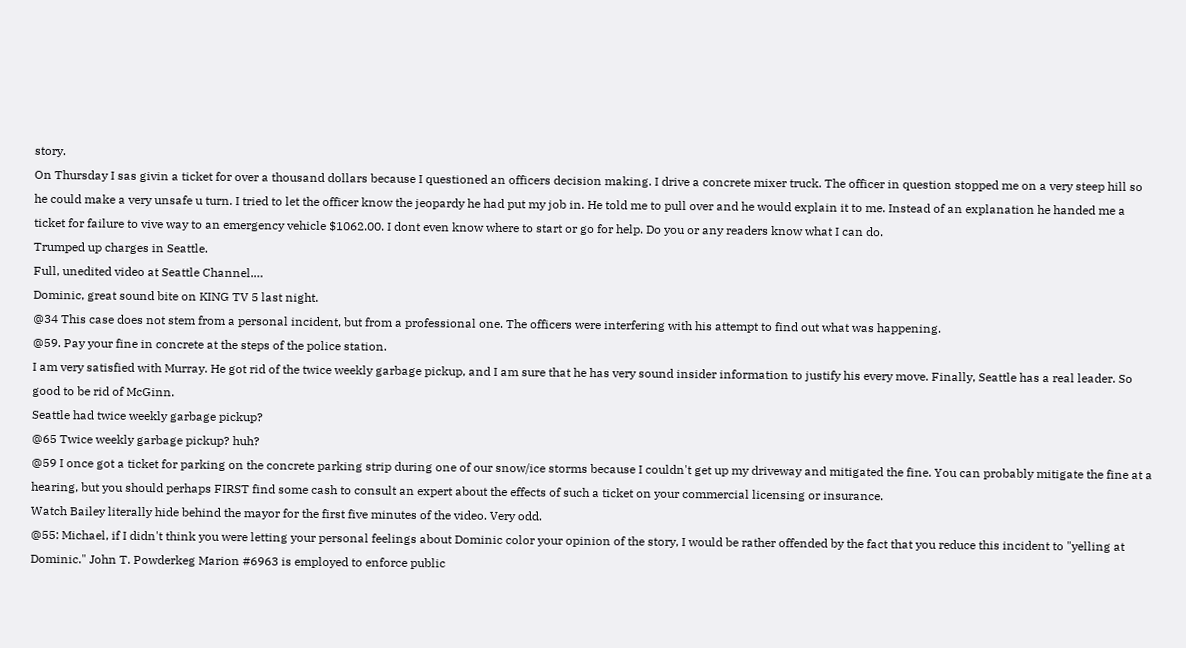story.
On Thursday I sas givin a ticket for over a thousand dollars because I questioned an officers decision making. I drive a concrete mixer truck. The officer in question stopped me on a very steep hill so he could make a very unsafe u turn. I tried to let the officer know the jeopardy he had put my job in. He told me to pull over and he would explain it to me. Instead of an explanation he handed me a ticket for failure to vive way to an emergency vehicle $1062.00. I dont even know where to start or go for help. Do you or any readers know what I can do.
Trumped up charges in Seattle.
Full, unedited video at Seattle Channel.…
Dominic, great sound bite on KING TV 5 last night.
@34 This case does not stem from a personal incident, but from a professional one. The officers were interfering with his attempt to find out what was happening.
@59. Pay your fine in concrete at the steps of the police station.
I am very satisfied with Murray. He got rid of the twice weekly garbage pickup, and I am sure that he has very sound insider information to justify his every move. Finally, Seattle has a real leader. So good to be rid of McGinn.
Seattle had twice weekly garbage pickup?
@65 Twice weekly garbage pickup? huh?
@59 I once got a ticket for parking on the concrete parking strip during one of our snow/ice storms because I couldn't get up my driveway and mitigated the fine. You can probably mitigate the fine at a hearing, but you should perhaps FIRST find some cash to consult an expert about the effects of such a ticket on your commercial licensing or insurance.
Watch Bailey literally hide behind the mayor for the first five minutes of the video. Very odd.
@55: Michael, if I didn't think you were letting your personal feelings about Dominic color your opinion of the story, I would be rather offended by the fact that you reduce this incident to "yelling at Dominic." John T. Powderkeg Marion #6963 is employed to enforce public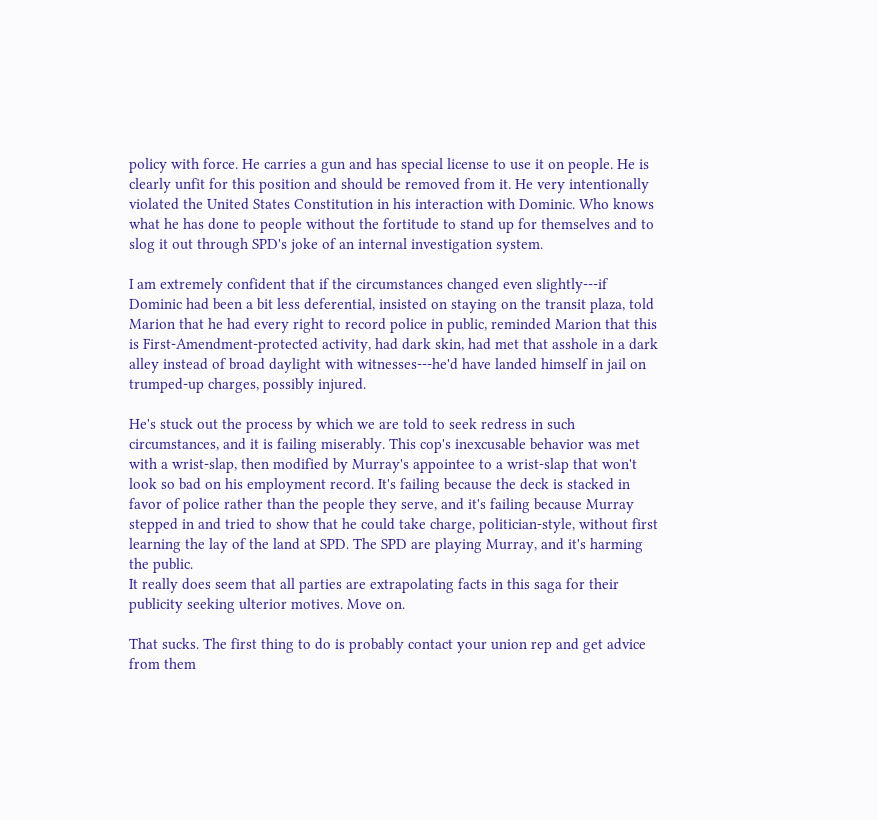policy with force. He carries a gun and has special license to use it on people. He is clearly unfit for this position and should be removed from it. He very intentionally violated the United States Constitution in his interaction with Dominic. Who knows what he has done to people without the fortitude to stand up for themselves and to slog it out through SPD's joke of an internal investigation system.

I am extremely confident that if the circumstances changed even slightly---if Dominic had been a bit less deferential, insisted on staying on the transit plaza, told Marion that he had every right to record police in public, reminded Marion that this is First-Amendment-protected activity, had dark skin, had met that asshole in a dark alley instead of broad daylight with witnesses---he'd have landed himself in jail on trumped-up charges, possibly injured.

He's stuck out the process by which we are told to seek redress in such circumstances, and it is failing miserably. This cop's inexcusable behavior was met with a wrist-slap, then modified by Murray's appointee to a wrist-slap that won't look so bad on his employment record. It's failing because the deck is stacked in favor of police rather than the people they serve, and it's failing because Murray stepped in and tried to show that he could take charge, politician-style, without first learning the lay of the land at SPD. The SPD are playing Murray, and it's harming the public.
It really does seem that all parties are extrapolating facts in this saga for their publicity seeking ulterior motives. Move on.

That sucks. The first thing to do is probably contact your union rep and get advice from them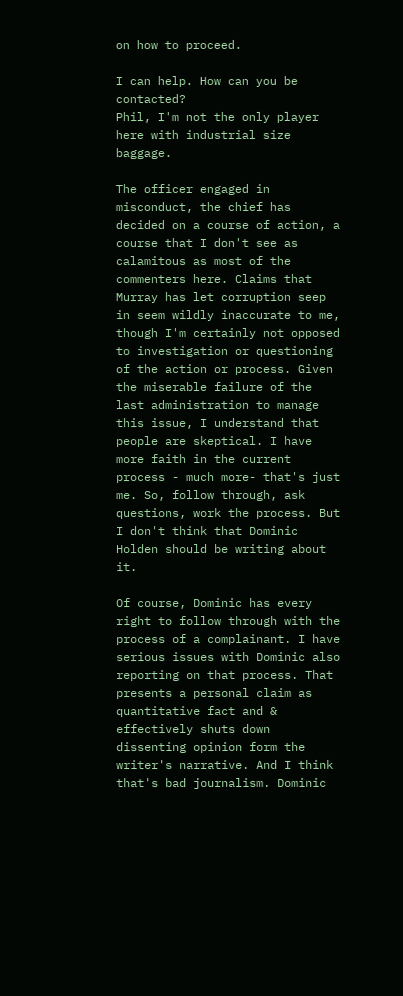on how to proceed.

I can help. How can you be contacted?
Phil, I'm not the only player here with industrial size baggage.

The officer engaged in misconduct, the chief has decided on a course of action, a course that I don't see as calamitous as most of the commenters here. Claims that Murray has let corruption seep in seem wildly inaccurate to me, though I'm certainly not opposed to investigation or questioning of the action or process. Given the miserable failure of the last administration to manage this issue, I understand that people are skeptical. I have more faith in the current process - much more- that's just me. So, follow through, ask questions, work the process. But I don't think that Dominic Holden should be writing about it.

Of course, Dominic has every right to follow through with the process of a complainant. I have serious issues with Dominic also reporting on that process. That presents a personal claim as quantitative fact and & effectively shuts down dissenting opinion form the writer's narrative. And I think that's bad journalism. Dominic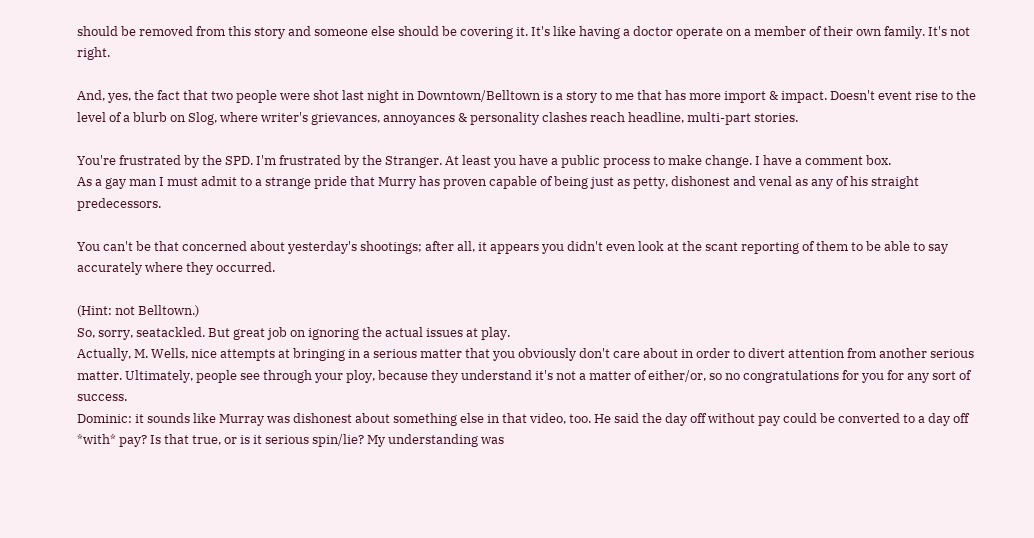should be removed from this story and someone else should be covering it. It's like having a doctor operate on a member of their own family. It's not right.

And, yes, the fact that two people were shot last night in Downtown/Belltown is a story to me that has more import & impact. Doesn't event rise to the level of a blurb on Slog, where writer's grievances, annoyances & personality clashes reach headline, multi-part stories.

You're frustrated by the SPD. I'm frustrated by the Stranger. At least you have a public process to make change. I have a comment box.
As a gay man I must admit to a strange pride that Murry has proven capable of being just as petty, dishonest and venal as any of his straight predecessors.

You can't be that concerned about yesterday's shootings; after all, it appears you didn't even look at the scant reporting of them to be able to say accurately where they occurred.

(Hint: not Belltown.)
So, sorry, seatackled. But great job on ignoring the actual issues at play.
Actually, M. Wells, nice attempts at bringing in a serious matter that you obviously don't care about in order to divert attention from another serious matter. Ultimately, people see through your ploy, because they understand it's not a matter of either/or, so no congratulations for you for any sort of success.
Dominic: it sounds like Murray was dishonest about something else in that video, too. He said the day off without pay could be converted to a day off *with* pay? Is that true, or is it serious spin/lie? My understanding was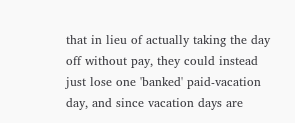that in lieu of actually taking the day off without pay, they could instead just lose one 'banked' paid-vacation day, and since vacation days are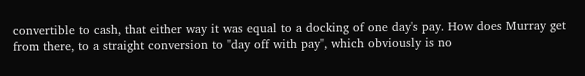convertible to cash, that either way it was equal to a docking of one day's pay. How does Murray get from there, to a straight conversion to "day off with pay", which obviously is no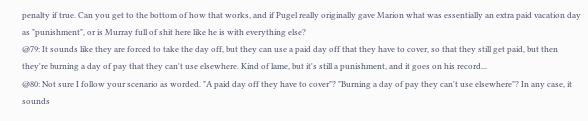penalty if true. Can you get to the bottom of how that works, and if Pugel really originally gave Marion what was essentially an extra paid vacation day as "punishment", or is Murray full of shit here like he is with everything else?
@79: It sounds like they are forced to take the day off, but they can use a paid day off that they have to cover, so that they still get paid, but then they're burning a day of pay that they can't use elsewhere. Kind of lame, but it's still a punishment, and it goes on his record...
@80: Not sure I follow your scenario as worded. "A paid day off they have to cover"? "Burning a day of pay they can't use elsewhere"? In any case, it sounds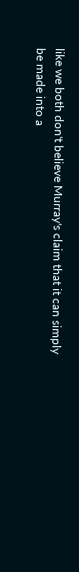like we both don't believe Murray's claim that it can simply be made into a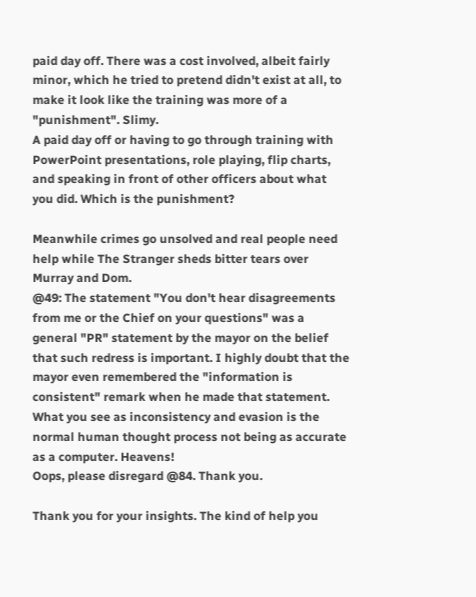paid day off. There was a cost involved, albeit fairly minor, which he tried to pretend didn't exist at all, to make it look like the training was more of a "punishment". Slimy.
A paid day off or having to go through training with PowerPoint presentations, role playing, flip charts, and speaking in front of other officers about what you did. Which is the punishment?

Meanwhile crimes go unsolved and real people need help while The Stranger sheds bitter tears over Murray and Dom.
@49: The statement "You don't hear disagreements from me or the Chief on your questions" was a general "PR" statement by the mayor on the belief that such redress is important. I highly doubt that the mayor even remembered the "information is consistent" remark when he made that statement. What you see as inconsistency and evasion is the normal human thought process not being as accurate as a computer. Heavens!
Oops, please disregard @84. Thank you.

Thank you for your insights. The kind of help you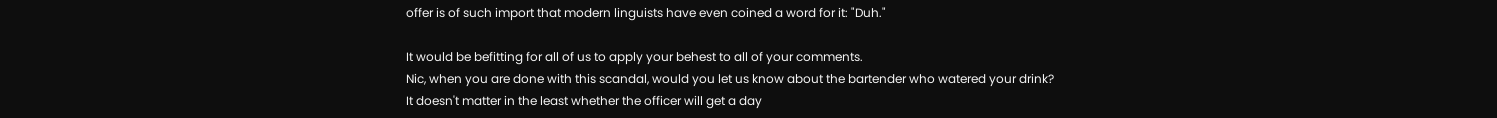offer is of such import that modern linguists have even coined a word for it: "Duh."

It would be befitting for all of us to apply your behest to all of your comments.
Nic, when you are done with this scandal, would you let us know about the bartender who watered your drink?
It doesn't matter in the least whether the officer will get a day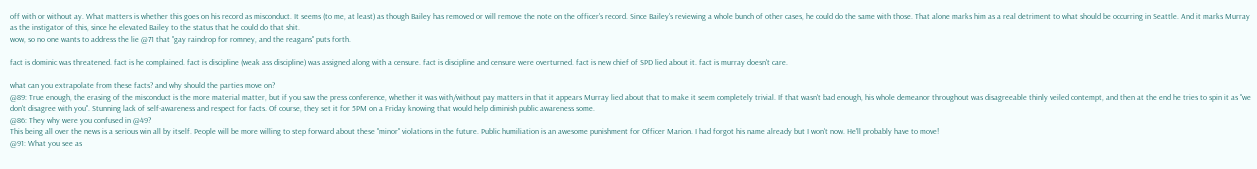off with or without ay. What matters is whether this goes on his record as misconduct. It seems (to me, at least) as though Bailey has removed or will remove the note on the officer's record. Since Bailey's reviewing a whole bunch of other cases, he could do the same with those. That alone marks him as a real detriment to what should be occurring in Seattle. And it marks Murray as the instigator of this, since he elevated Bailey to the status that he could do that shit.
wow, so no one wants to address the lie @71 that "gay raindrop for romney, and the reagans" puts forth.

fact is dominic was threatened. fact is he complained. fact is discipline (weak ass discipline) was assigned along with a censure. fact is discipline and censure were overturned. fact is new chief of SPD lied about it. fact is murray doesn't care.

what can you extrapolate from these facts? and why should the parties move on?
@89: True enough, the erasing of the misconduct is the more material matter, but if you saw the press conference, whether it was with/without pay matters in that it appears Murray lied about that to make it seem completely trivial. If that wasn't bad enough, his whole demeanor throughout was disagreeable thinly veiled contempt, and then at the end he tries to spin it as "we don't disagree with you". Stunning lack of self-awareness and respect for facts. Of course, they set it for 5PM on a Friday knowing that would help diminish public awareness some.
@86: They why were you confused in @49?
This being all over the news is a serious win all by itself. People will be more willing to step forward about these "minor" violations in the future. Public humiliation is an awesome punishment for Officer Marion. I had forgot his name already but I won't now. He'll probably have to move!
@91: What you see as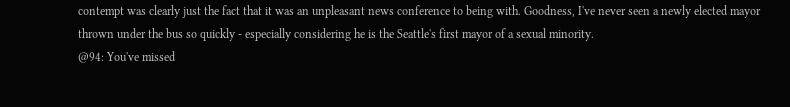contempt was clearly just the fact that it was an unpleasant news conference to being with. Goodness, I've never seen a newly elected mayor thrown under the bus so quickly - especially considering he is the Seattle's first mayor of a sexual minority.
@94: You've missed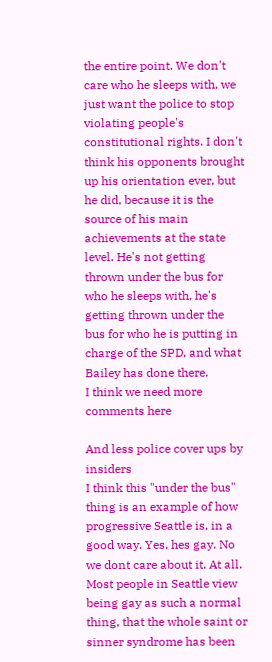the entire point. We don't care who he sleeps with, we just want the police to stop violating people's constitutional rights. I don't think his opponents brought up his orientation ever, but he did, because it is the source of his main achievements at the state level. He's not getting thrown under the bus for who he sleeps with, he's getting thrown under the bus for who he is putting in charge of the SPD, and what Bailey has done there.
I think we need more comments here

And less police cover ups by insiders
I think this "under the bus" thing is an example of how progressive Seattle is, in a good way. Yes, hes gay. No we dont care about it. At all. Most people in Seattle view being gay as such a normal thing, that the whole saint or sinner syndrome has been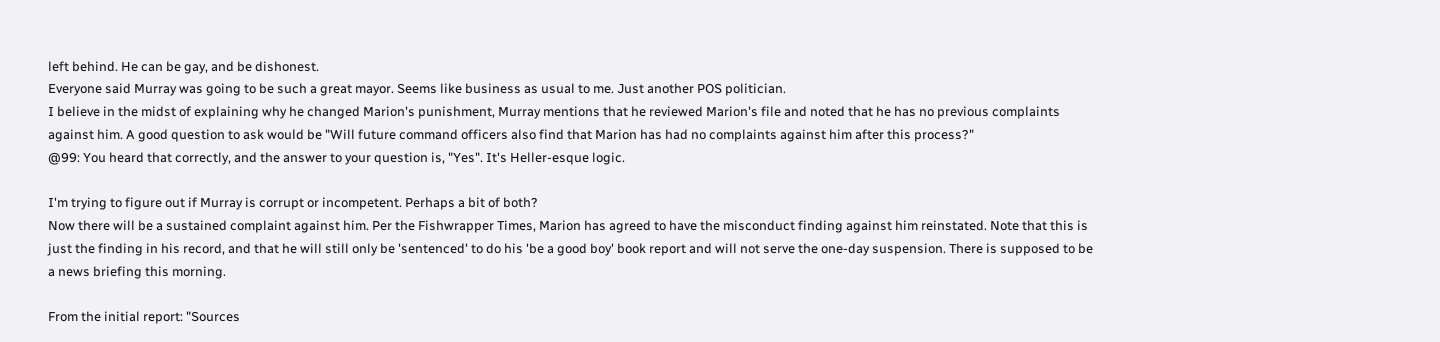left behind. He can be gay, and be dishonest.
Everyone said Murray was going to be such a great mayor. Seems like business as usual to me. Just another POS politician.
I believe in the midst of explaining why he changed Marion's punishment, Murray mentions that he reviewed Marion's file and noted that he has no previous complaints against him. A good question to ask would be "Will future command officers also find that Marion has had no complaints against him after this process?"
@99: You heard that correctly, and the answer to your question is, "Yes". It's Heller-esque logic.

I'm trying to figure out if Murray is corrupt or incompetent. Perhaps a bit of both?
Now there will be a sustained complaint against him. Per the Fishwrapper Times, Marion has agreed to have the misconduct finding against him reinstated. Note that this is just the finding in his record, and that he will still only be 'sentenced' to do his 'be a good boy' book report and will not serve the one-day suspension. There is supposed to be a news briefing this morning.

From the initial report: "Sources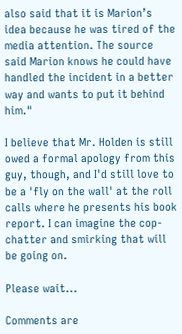also said that it is Marion’s idea because he was tired of the media attention. The source said Marion knows he could have handled the incident in a better way and wants to put it behind him."

I believe that Mr. Holden is still owed a formal apology from this guy, though, and I'd still love to be a 'fly on the wall' at the roll calls where he presents his book report. I can imagine the cop-chatter and smirking that will be going on.

Please wait...

Comments are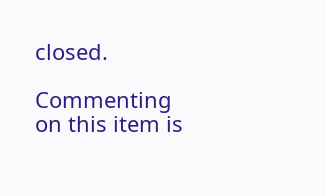closed.

Commenting on this item is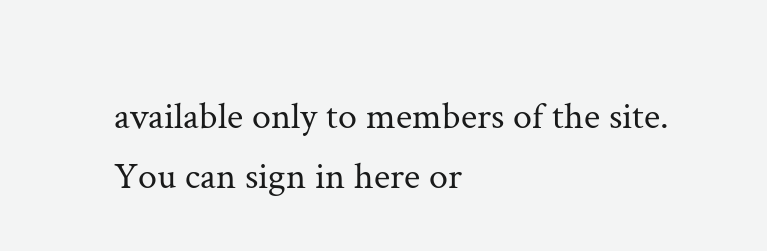available only to members of the site. You can sign in here or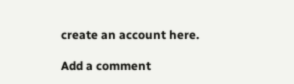create an account here.

Add a comment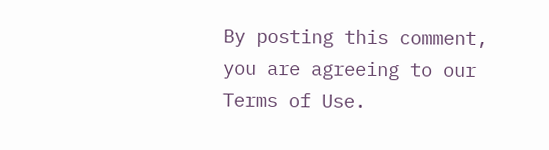By posting this comment, you are agreeing to our Terms of Use.